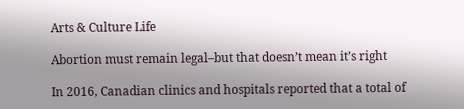Arts & Culture Life

Abortion must remain legal–but that doesn’t mean it’s right

In 2016, Canadian clinics and hospitals reported that a total of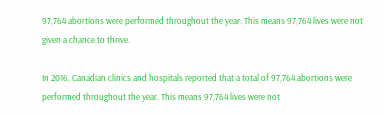97,764 abortions were performed throughout the year. This means 97,764 lives were not given a chance to thrive.

In 2016, Canadian clinics and hospitals reported that a total of 97,764 abortions were performed throughout the year. This means 97,764 lives were not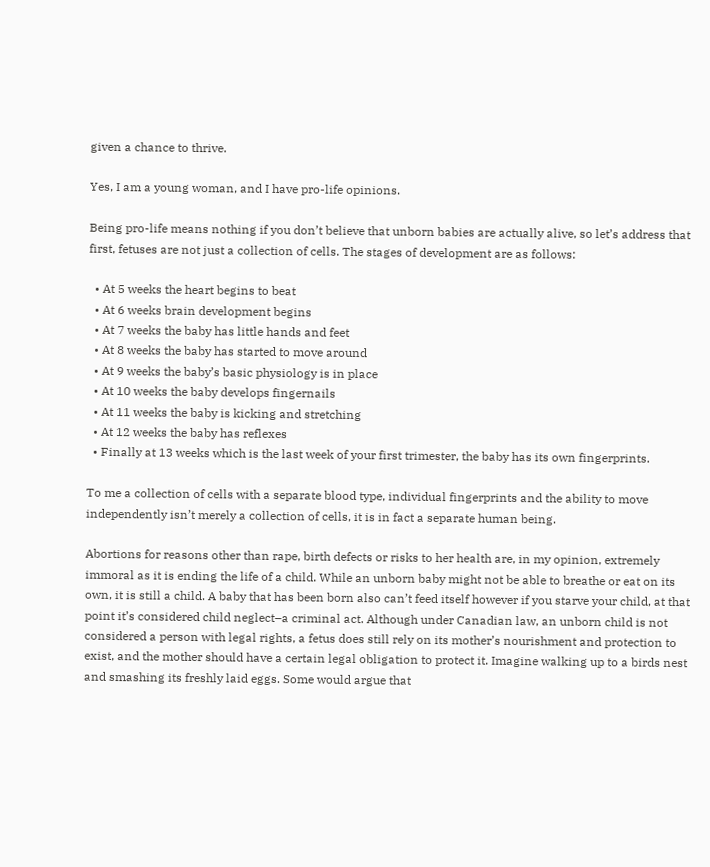given a chance to thrive.

Yes, I am a young woman, and I have pro-life opinions.

Being pro-life means nothing if you don’t believe that unborn babies are actually alive, so let’s address that first, fetuses are not just a collection of cells. The stages of development are as follows:

  • At 5 weeks the heart begins to beat
  • At 6 weeks brain development begins
  • At 7 weeks the baby has little hands and feet
  • At 8 weeks the baby has started to move around
  • At 9 weeks the baby’s basic physiology is in place
  • At 10 weeks the baby develops fingernails
  • At 11 weeks the baby is kicking and stretching
  • At 12 weeks the baby has reflexes
  • Finally at 13 weeks which is the last week of your first trimester, the baby has its own fingerprints.

To me a collection of cells with a separate blood type, individual fingerprints and the ability to move independently isn’t merely a collection of cells, it is in fact a separate human being.

Abortions for reasons other than rape, birth defects or risks to her health are, in my opinion, extremely immoral as it is ending the life of a child. While an unborn baby might not be able to breathe or eat on its own, it is still a child. A baby that has been born also can’t feed itself however if you starve your child, at that point it’s considered child neglect–a criminal act. Although under Canadian law, an unborn child is not considered a person with legal rights, a fetus does still rely on its mother’s nourishment and protection to exist, and the mother should have a certain legal obligation to protect it. Imagine walking up to a birds nest and smashing its freshly laid eggs. Some would argue that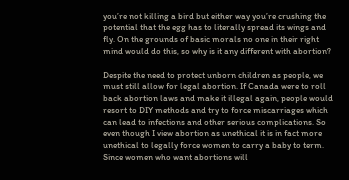you’re not killing a bird but either way you’re crushing the potential that the egg has to literally spread its wings and fly. On the grounds of basic morals no one in their right mind would do this, so why is it any different with abortion?

Despite the need to protect unborn children as people, we must still allow for legal abortion. If Canada were to roll back abortion laws and make it illegal again, people would resort to DIY methods and try to force miscarriages which can lead to infections and other serious complications. So even though I view abortion as unethical it is in fact more unethical to legally force women to carry a baby to term. Since women who want abortions will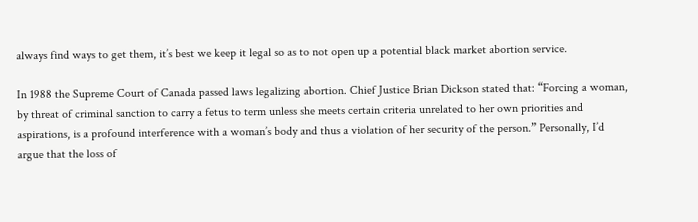always find ways to get them, it’s best we keep it legal so as to not open up a potential black market abortion service.

In 1988 the Supreme Court of Canada passed laws legalizing abortion. Chief Justice Brian Dickson stated that: “Forcing a woman, by threat of criminal sanction to carry a fetus to term unless she meets certain criteria unrelated to her own priorities and aspirations, is a profound interference with a woman’s body and thus a violation of her security of the person.” Personally, I’d argue that the loss of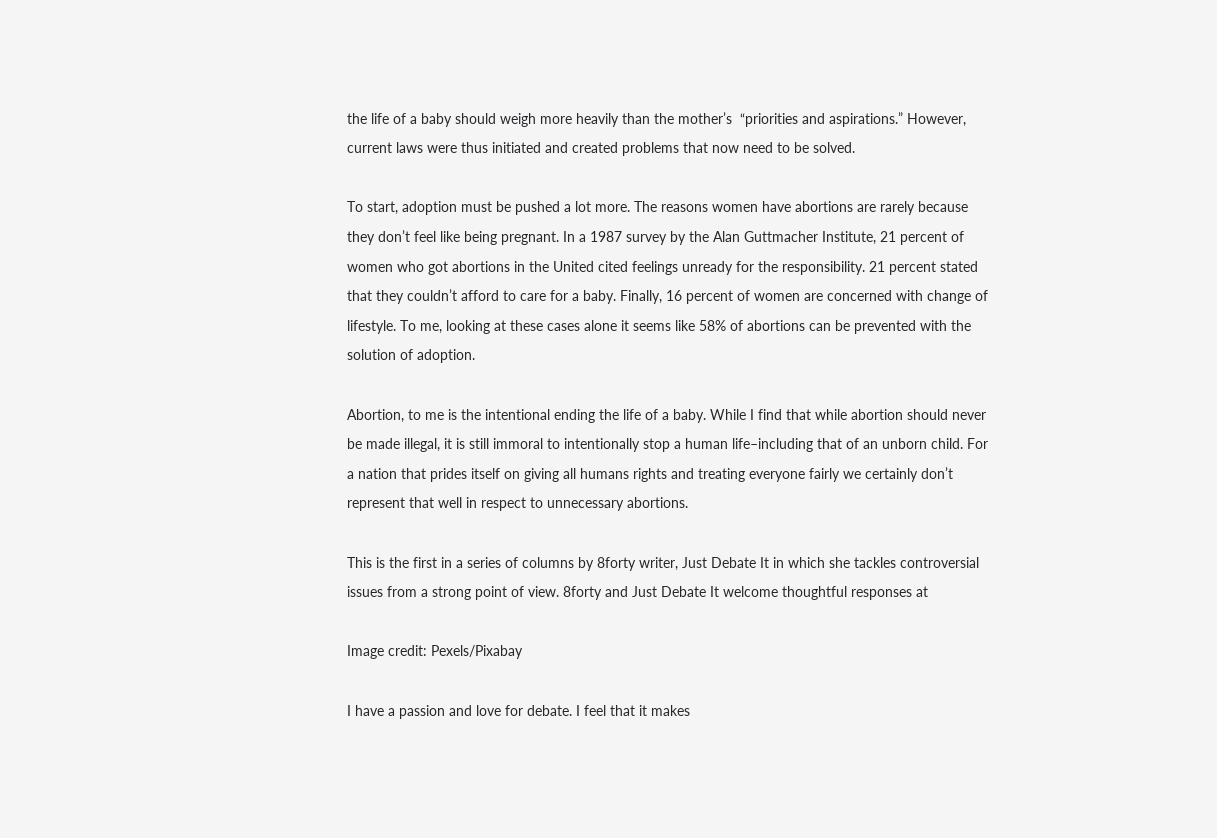the life of a baby should weigh more heavily than the mother’s  “priorities and aspirations.” However, current laws were thus initiated and created problems that now need to be solved.

To start, adoption must be pushed a lot more. The reasons women have abortions are rarely because they don’t feel like being pregnant. In a 1987 survey by the Alan Guttmacher Institute, 21 percent of women who got abortions in the United cited feelings unready for the responsibility. 21 percent stated that they couldn’t afford to care for a baby. Finally, 16 percent of women are concerned with change of lifestyle. To me, looking at these cases alone it seems like 58% of abortions can be prevented with the solution of adoption.

Abortion, to me is the intentional ending the life of a baby. While I find that while abortion should never be made illegal, it is still immoral to intentionally stop a human life–including that of an unborn child. For a nation that prides itself on giving all humans rights and treating everyone fairly we certainly don’t represent that well in respect to unnecessary abortions.

This is the first in a series of columns by 8forty writer, Just Debate It in which she tackles controversial issues from a strong point of view. 8forty and Just Debate It welcome thoughtful responses at

Image credit: Pexels/Pixabay

I have a passion and love for debate. I feel that it makes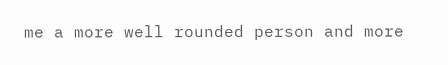me a more well rounded person and more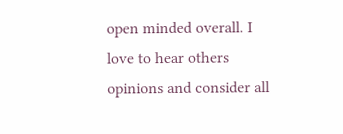open minded overall. I love to hear others opinions and consider all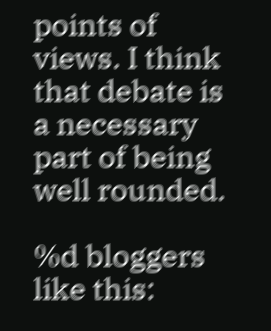points of views. I think that debate is a necessary part of being well rounded.

%d bloggers like this: